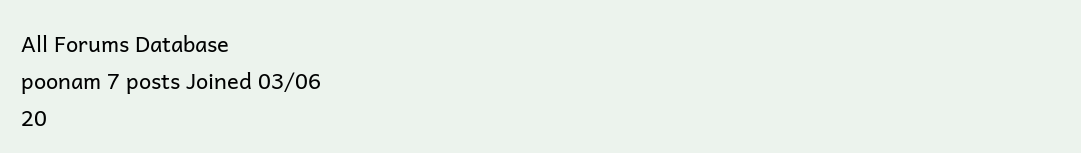All Forums Database
poonam 7 posts Joined 03/06
20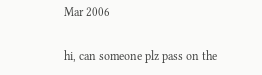Mar 2006

hi, can someone plz pass on the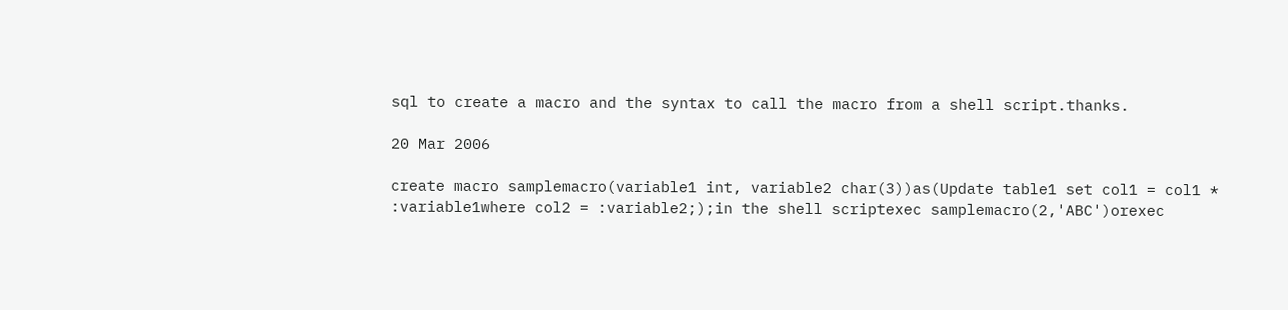sql to create a macro and the syntax to call the macro from a shell script.thanks.

20 Mar 2006

create macro samplemacro(variable1 int, variable2 char(3))as(Update table1 set col1 = col1 * :variable1where col2 = :variable2;);in the shell scriptexec samplemacro(2,'ABC')orexec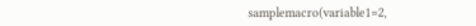samplemacro(variable1=2,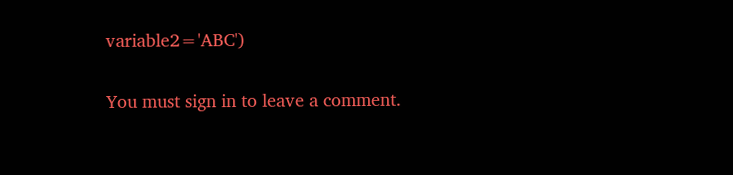variable2='ABC')

You must sign in to leave a comment.